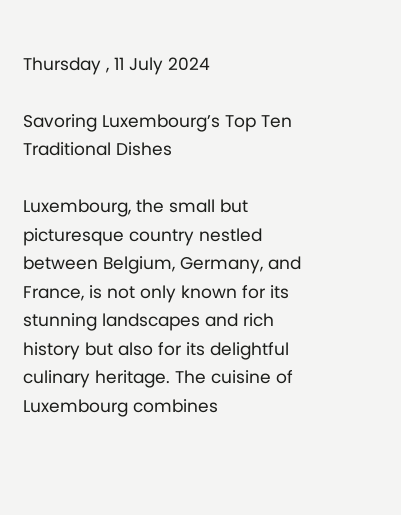Thursday , 11 July 2024

Savoring Luxembourg’s Top Ten Traditional Dishes

Luxembourg, the small but picturesque country nestled between Belgium, Germany, and France, is not only known for its stunning landscapes and rich history but also for its delightful culinary heritage. The cuisine of Luxembourg combines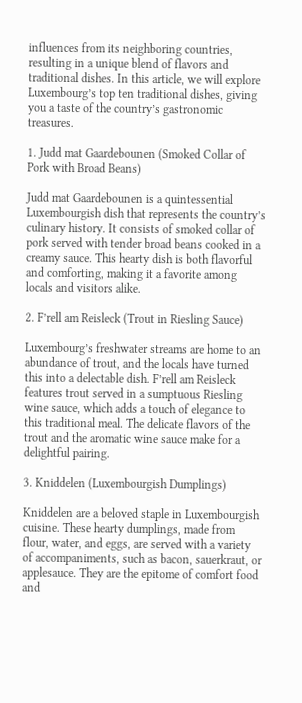influences from its neighboring countries, resulting in a unique blend of flavors and traditional dishes. In this article, we will explore Luxembourg’s top ten traditional dishes, giving you a taste of the country’s gastronomic treasures.

1. Judd mat Gaardebounen (Smoked Collar of Pork with Broad Beans)

Judd mat Gaardebounen is a quintessential Luxembourgish dish that represents the country’s culinary history. It consists of smoked collar of pork served with tender broad beans cooked in a creamy sauce. This hearty dish is both flavorful and comforting, making it a favorite among locals and visitors alike.

2. F’rell am Reisleck (Trout in Riesling Sauce)

Luxembourg’s freshwater streams are home to an abundance of trout, and the locals have turned this into a delectable dish. F’rell am Reisleck features trout served in a sumptuous Riesling wine sauce, which adds a touch of elegance to this traditional meal. The delicate flavors of the trout and the aromatic wine sauce make for a delightful pairing.

3. Kniddelen (Luxembourgish Dumplings)

Kniddelen are a beloved staple in Luxembourgish cuisine. These hearty dumplings, made from flour, water, and eggs, are served with a variety of accompaniments, such as bacon, sauerkraut, or applesauce. They are the epitome of comfort food and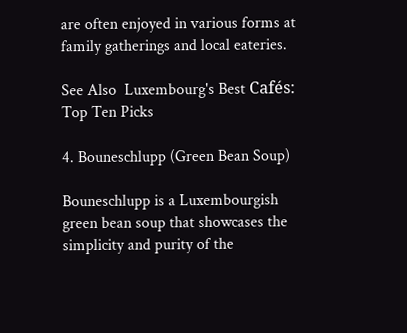are often enjoyed in various forms at family gatherings and local eateries.

See Also  Luxembourg's Best Cafés: Top Ten Picks

4. Bouneschlupp (Green Bean Soup)

Bouneschlupp is a Luxembourgish green bean soup that showcases the simplicity and purity of the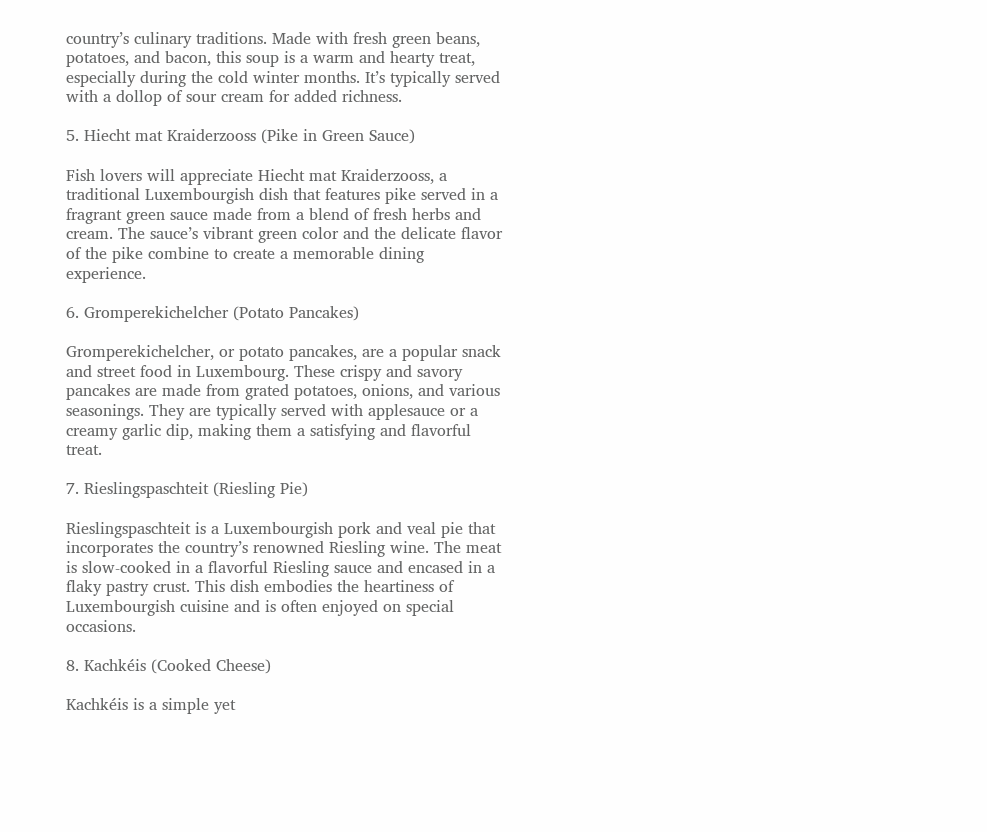country’s culinary traditions. Made with fresh green beans, potatoes, and bacon, this soup is a warm and hearty treat, especially during the cold winter months. It’s typically served with a dollop of sour cream for added richness.

5. Hiecht mat Kraiderzooss (Pike in Green Sauce)

Fish lovers will appreciate Hiecht mat Kraiderzooss, a traditional Luxembourgish dish that features pike served in a fragrant green sauce made from a blend of fresh herbs and cream. The sauce’s vibrant green color and the delicate flavor of the pike combine to create a memorable dining experience.

6. Gromperekichelcher (Potato Pancakes)

Gromperekichelcher, or potato pancakes, are a popular snack and street food in Luxembourg. These crispy and savory pancakes are made from grated potatoes, onions, and various seasonings. They are typically served with applesauce or a creamy garlic dip, making them a satisfying and flavorful treat.

7. Rieslingspaschteit (Riesling Pie)

Rieslingspaschteit is a Luxembourgish pork and veal pie that incorporates the country’s renowned Riesling wine. The meat is slow-cooked in a flavorful Riesling sauce and encased in a flaky pastry crust. This dish embodies the heartiness of Luxembourgish cuisine and is often enjoyed on special occasions.

8. Kachkéis (Cooked Cheese)

Kachkéis is a simple yet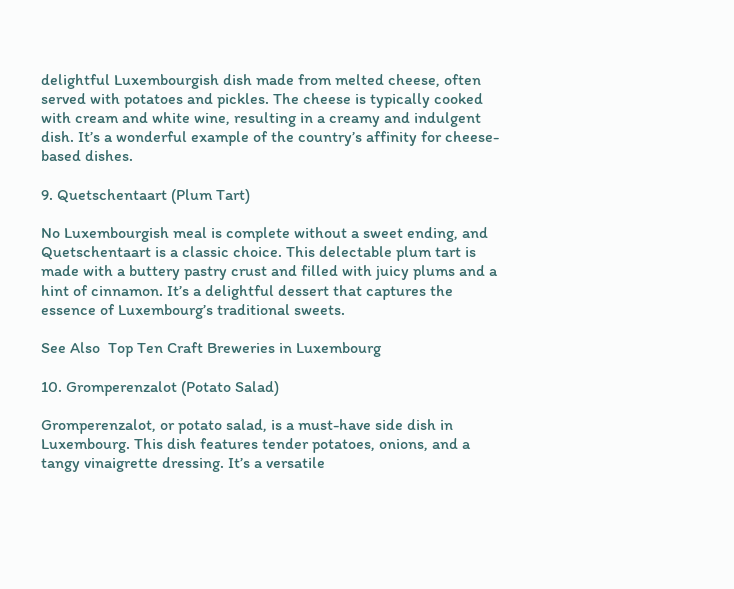delightful Luxembourgish dish made from melted cheese, often served with potatoes and pickles. The cheese is typically cooked with cream and white wine, resulting in a creamy and indulgent dish. It’s a wonderful example of the country’s affinity for cheese-based dishes.

9. Quetschentaart (Plum Tart)

No Luxembourgish meal is complete without a sweet ending, and Quetschentaart is a classic choice. This delectable plum tart is made with a buttery pastry crust and filled with juicy plums and a hint of cinnamon. It’s a delightful dessert that captures the essence of Luxembourg’s traditional sweets.

See Also  Top Ten Craft Breweries in Luxembourg

10. Gromperenzalot (Potato Salad)

Gromperenzalot, or potato salad, is a must-have side dish in Luxembourg. This dish features tender potatoes, onions, and a tangy vinaigrette dressing. It’s a versatile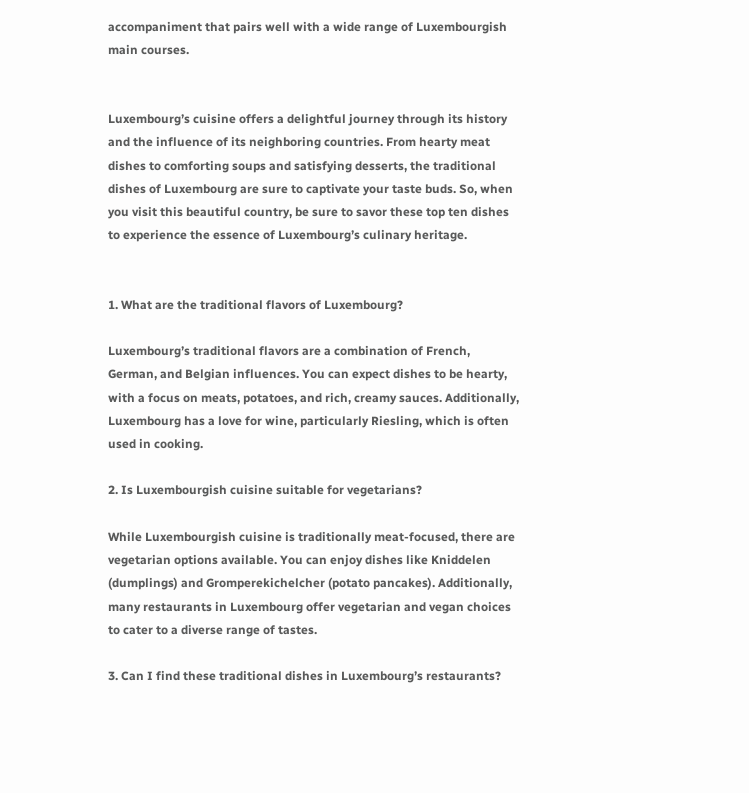accompaniment that pairs well with a wide range of Luxembourgish main courses.


Luxembourg’s cuisine offers a delightful journey through its history and the influence of its neighboring countries. From hearty meat dishes to comforting soups and satisfying desserts, the traditional dishes of Luxembourg are sure to captivate your taste buds. So, when you visit this beautiful country, be sure to savor these top ten dishes to experience the essence of Luxembourg’s culinary heritage.


1. What are the traditional flavors of Luxembourg?

Luxembourg’s traditional flavors are a combination of French, German, and Belgian influences. You can expect dishes to be hearty, with a focus on meats, potatoes, and rich, creamy sauces. Additionally, Luxembourg has a love for wine, particularly Riesling, which is often used in cooking.

2. Is Luxembourgish cuisine suitable for vegetarians?

While Luxembourgish cuisine is traditionally meat-focused, there are vegetarian options available. You can enjoy dishes like Kniddelen (dumplings) and Gromperekichelcher (potato pancakes). Additionally, many restaurants in Luxembourg offer vegetarian and vegan choices to cater to a diverse range of tastes.

3. Can I find these traditional dishes in Luxembourg’s restaurants?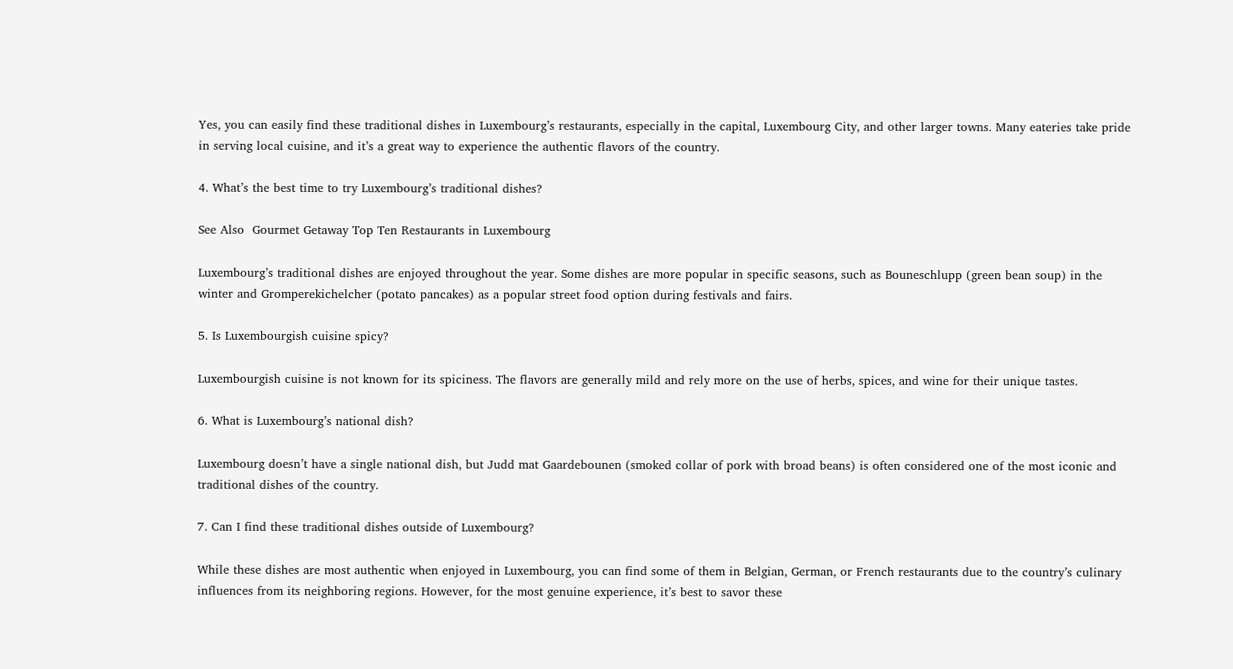Yes, you can easily find these traditional dishes in Luxembourg’s restaurants, especially in the capital, Luxembourg City, and other larger towns. Many eateries take pride in serving local cuisine, and it’s a great way to experience the authentic flavors of the country.

4. What’s the best time to try Luxembourg’s traditional dishes?

See Also  Gourmet Getaway Top Ten Restaurants in Luxembourg

Luxembourg’s traditional dishes are enjoyed throughout the year. Some dishes are more popular in specific seasons, such as Bouneschlupp (green bean soup) in the winter and Gromperekichelcher (potato pancakes) as a popular street food option during festivals and fairs.

5. Is Luxembourgish cuisine spicy?

Luxembourgish cuisine is not known for its spiciness. The flavors are generally mild and rely more on the use of herbs, spices, and wine for their unique tastes.

6. What is Luxembourg’s national dish?

Luxembourg doesn’t have a single national dish, but Judd mat Gaardebounen (smoked collar of pork with broad beans) is often considered one of the most iconic and traditional dishes of the country.

7. Can I find these traditional dishes outside of Luxembourg?

While these dishes are most authentic when enjoyed in Luxembourg, you can find some of them in Belgian, German, or French restaurants due to the country’s culinary influences from its neighboring regions. However, for the most genuine experience, it’s best to savor these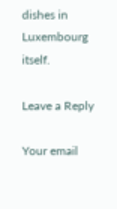dishes in Luxembourg itself.

Leave a Reply

Your email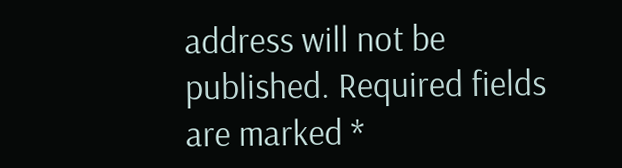address will not be published. Required fields are marked *